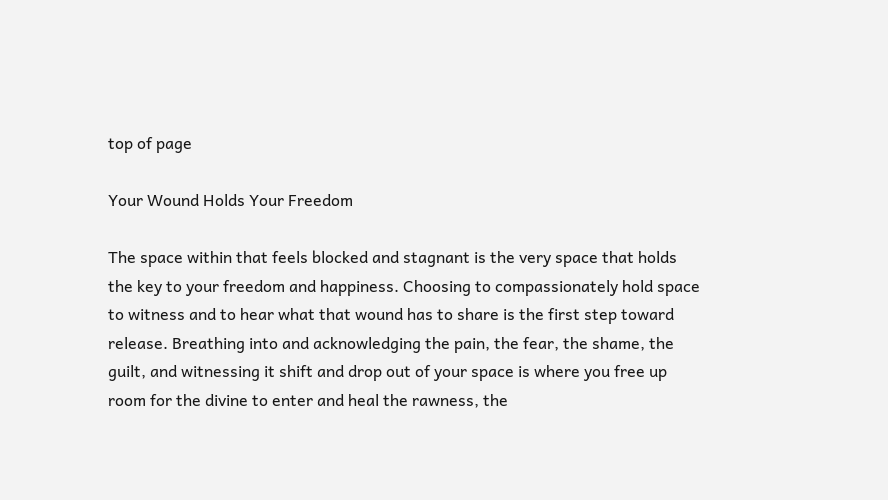top of page

Your Wound Holds Your Freedom

The space within that feels blocked and stagnant is the very space that holds the key to your freedom and happiness. Choosing to compassionately hold space to witness and to hear what that wound has to share is the first step toward release. Breathing into and acknowledging the pain, the fear, the shame, the guilt, and witnessing it shift and drop out of your space is where you free up room for the divine to enter and heal the rawness, the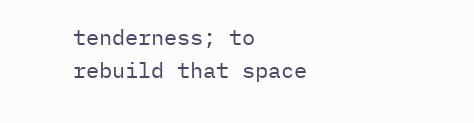tenderness; to rebuild that space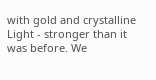with gold and crystalline Light - stronger than it was before. We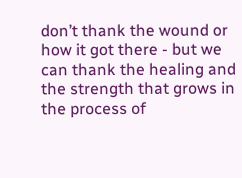don’t thank the wound or how it got there - but we can thank the healing and the strength that grows in the process of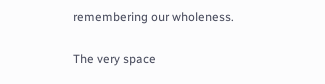remembering our wholeness.

The very space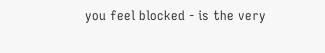you feel blocked - is the very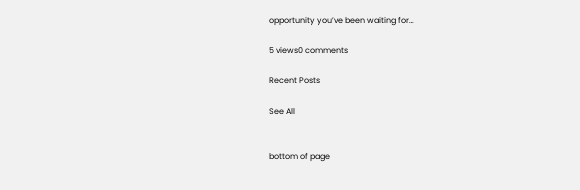opportunity you’ve been waiting for…

5 views0 comments

Recent Posts

See All


bottom of page